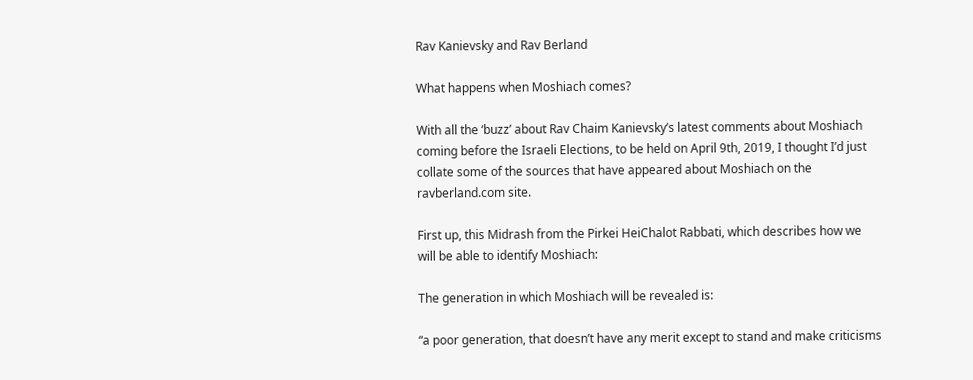Rav Kanievsky and Rav Berland

What happens when Moshiach comes?

With all the ‘buzz’ about Rav Chaim Kanievsky’s latest comments about Moshiach coming before the Israeli Elections, to be held on April 9th, 2019, I thought I’d just collate some of the sources that have appeared about Moshiach on the ravberland.com site.

First up, this Midrash from the Pirkei HeiChalot Rabbati, which describes how we will be able to identify Moshiach:

The generation in which Moshiach will be revealed is:

“a poor generation, that doesn’t have any merit except to stand and make criticisms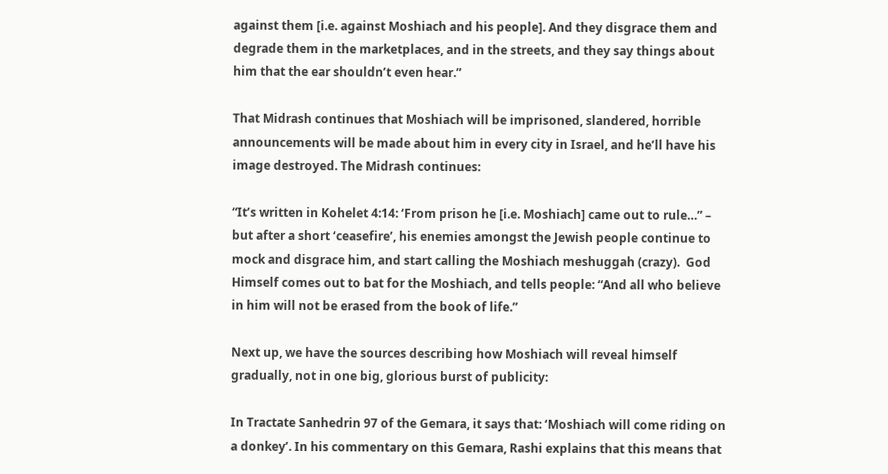against them [i.e. against Moshiach and his people]. And they disgrace them and degrade them in the marketplaces, and in the streets, and they say things about him that the ear shouldn’t even hear.”

That Midrash continues that Moshiach will be imprisoned, slandered, horrible announcements will be made about him in every city in Israel, and he’ll have his image destroyed. The Midrash continues:

“It’s written in Kohelet 4:14: ‘From prison he [i.e. Moshiach] came out to rule…” – but after a short ‘ceasefire’, his enemies amongst the Jewish people continue to mock and disgrace him, and start calling the Moshiach meshuggah (crazy).  God Himself comes out to bat for the Moshiach, and tells people: “And all who believe in him will not be erased from the book of life.”

Next up, we have the sources describing how Moshiach will reveal himself gradually, not in one big, glorious burst of publicity:

In Tractate Sanhedrin 97 of the Gemara, it says that: ‘Moshiach will come riding on a donkey’. In his commentary on this Gemara, Rashi explains that this means that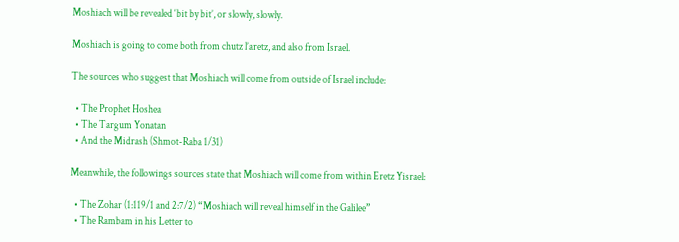Moshiach will be revealed ‘bit by bit’, or slowly, slowly.

Moshiach is going to come both from chutz l’aretz, and also from Israel.

The sources who suggest that Moshiach will come from outside of Israel include:

  • The Prophet Hoshea
  • The Targum Yonatan
  • And the Midrash (Shmot-Raba 1/31)

Meanwhile, the followings sources state that Moshiach will come from within Eretz Yisrael:

  • The Zohar (1:119/1 and 2:7/2) “Moshiach will reveal himself in the Galilee”
  • The Rambam in his Letter to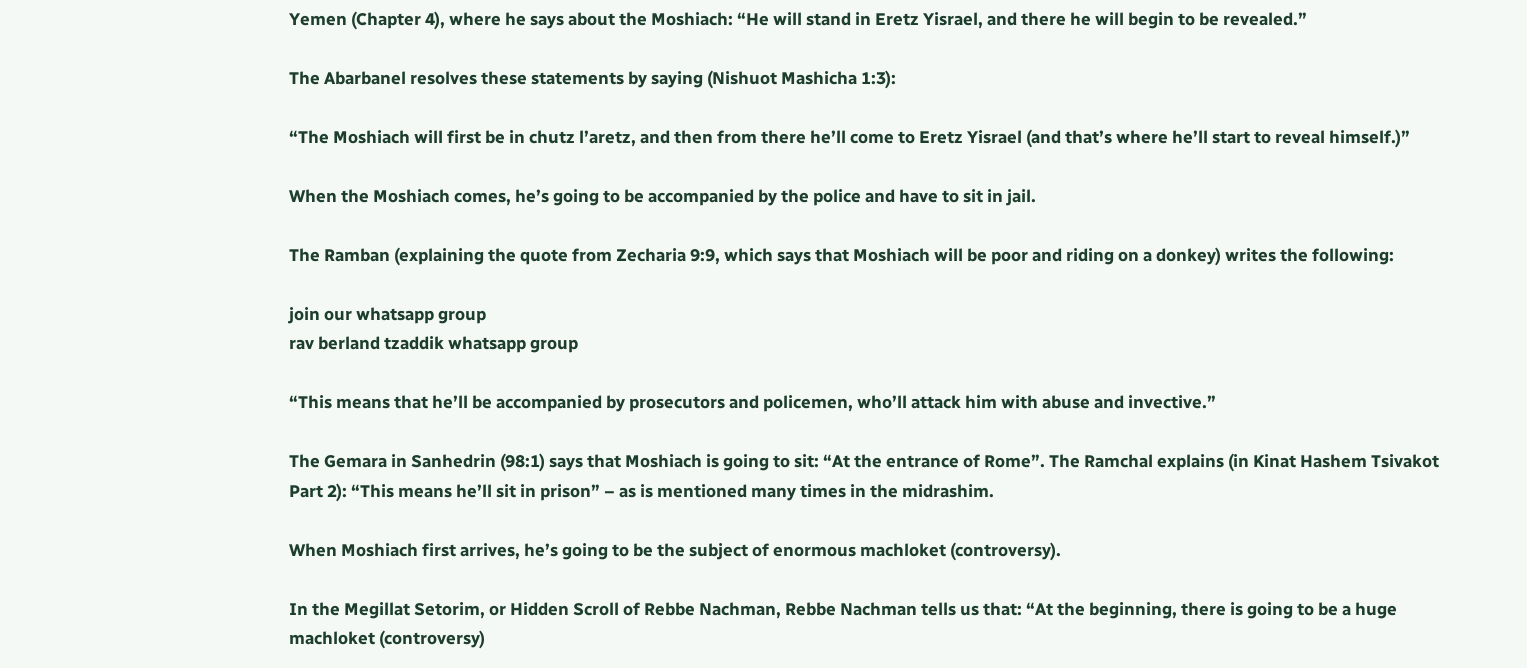Yemen (Chapter 4), where he says about the Moshiach: “He will stand in Eretz Yisrael, and there he will begin to be revealed.”

The Abarbanel resolves these statements by saying (Nishuot Mashicha 1:3):

“The Moshiach will first be in chutz l’aretz, and then from there he’ll come to Eretz Yisrael (and that’s where he’ll start to reveal himself.)”

When the Moshiach comes, he’s going to be accompanied by the police and have to sit in jail.

The Ramban (explaining the quote from Zecharia 9:9, which says that Moshiach will be poor and riding on a donkey) writes the following:

join our whatsapp group
rav berland tzaddik whatsapp group

“This means that he’ll be accompanied by prosecutors and policemen, who’ll attack him with abuse and invective.”

The Gemara in Sanhedrin (98:1) says that Moshiach is going to sit: “At the entrance of Rome”. The Ramchal explains (in Kinat Hashem Tsivakot Part 2): “This means he’ll sit in prison” – as is mentioned many times in the midrashim.

When Moshiach first arrives, he’s going to be the subject of enormous machloket (controversy).

In the Megillat Setorim, or Hidden Scroll of Rebbe Nachman, Rebbe Nachman tells us that: “At the beginning, there is going to be a huge machloket (controversy)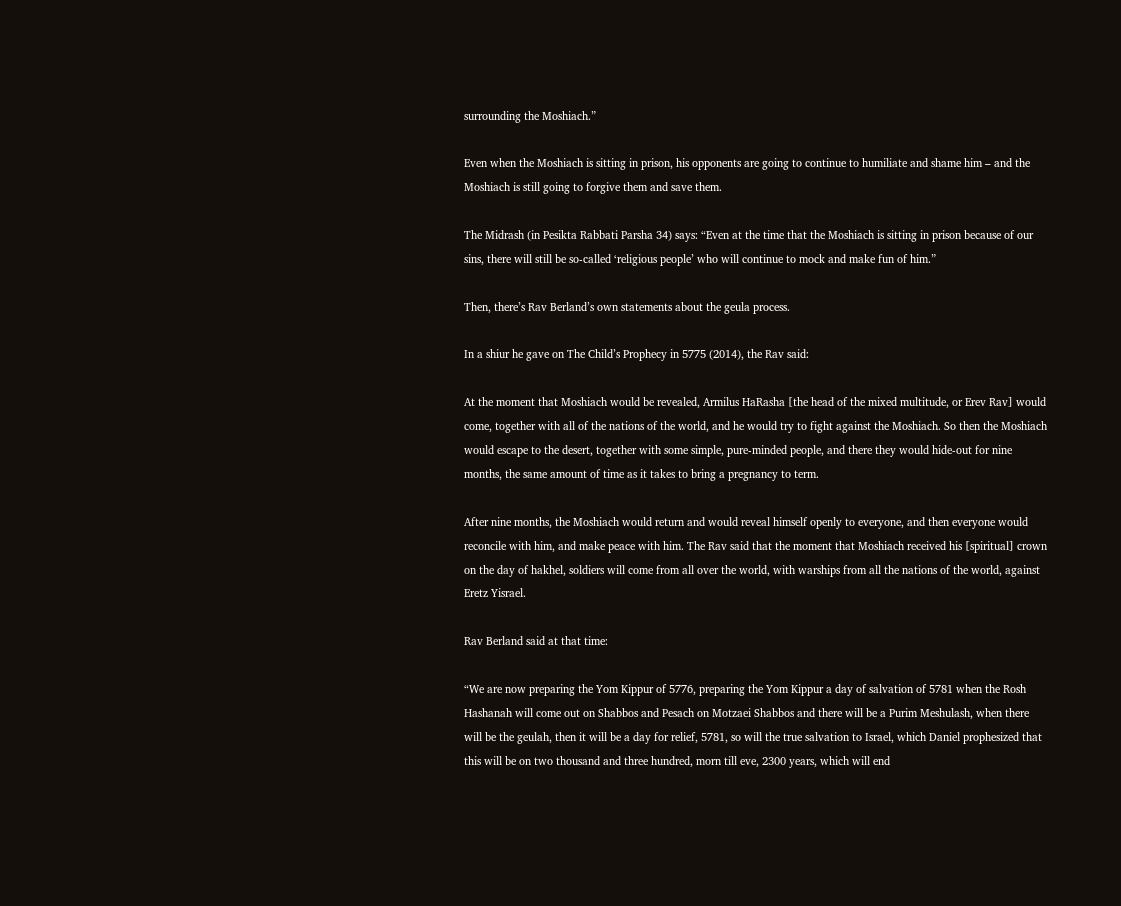surrounding the Moshiach.”

Even when the Moshiach is sitting in prison, his opponents are going to continue to humiliate and shame him – and the Moshiach is still going to forgive them and save them.

The Midrash (in Pesikta Rabbati Parsha 34) says: “Even at the time that the Moshiach is sitting in prison because of our sins, there will still be so-called ‘religious people’ who will continue to mock and make fun of him.”

Then, there’s Rav Berland’s own statements about the geula process.

In a shiur he gave on The Child’s Prophecy in 5775 (2014), the Rav said:

At the moment that Moshiach would be revealed, Armilus HaRasha [the head of the mixed multitude, or Erev Rav] would come, together with all of the nations of the world, and he would try to fight against the Moshiach. So then the Moshiach would escape to the desert, together with some simple, pure-minded people, and there they would hide-out for nine months, the same amount of time as it takes to bring a pregnancy to term.

After nine months, the Moshiach would return and would reveal himself openly to everyone, and then everyone would reconcile with him, and make peace with him. The Rav said that the moment that Moshiach received his [spiritual] crown on the day of hakhel, soldiers will come from all over the world, with warships from all the nations of the world, against Eretz Yisrael.

Rav Berland said at that time:

“We are now preparing the Yom Kippur of 5776, preparing the Yom Kippur a day of salvation of 5781 when the Rosh Hashanah will come out on Shabbos and Pesach on Motzaei Shabbos and there will be a Purim Meshulash, when there will be the geulah, then it will be a day for relief, 5781, so will the true salvation to Israel, which Daniel prophesized that this will be on two thousand and three hundred, morn till eve, 2300 years, which will end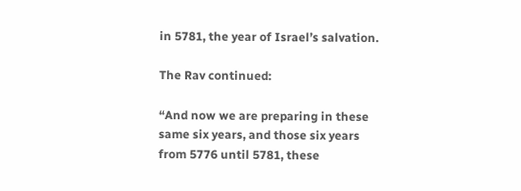in 5781, the year of Israel’s salvation.

The Rav continued:

“And now we are preparing in these same six years, and those six years from 5776 until 5781, these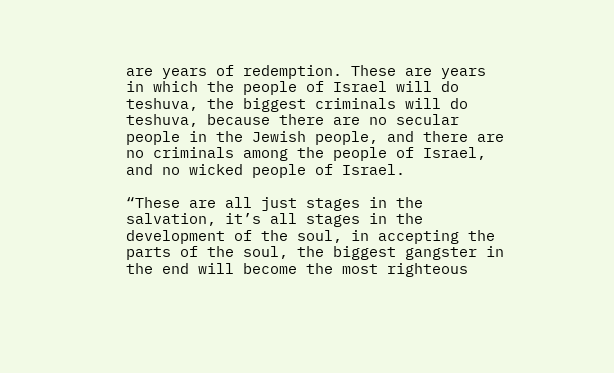are years of redemption. These are years in which the people of Israel will do teshuva, the biggest criminals will do teshuva, because there are no secular people in the Jewish people, and there are no criminals among the people of Israel, and no wicked people of Israel.

“These are all just stages in the salvation, it’s all stages in the development of the soul, in accepting the parts of the soul, the biggest gangster in the end will become the most righteous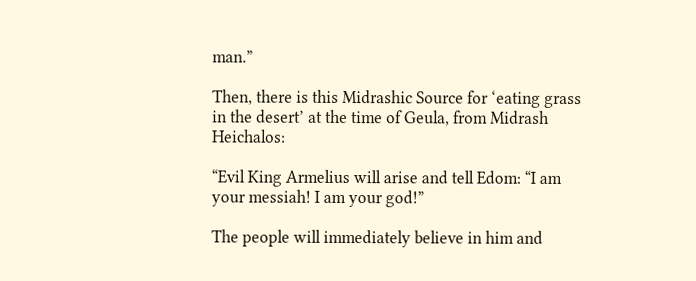man.”

Then, there is this Midrashic Source for ‘eating grass in the desert’ at the time of Geula, from Midrash Heichalos:

“Evil King Armelius will arise and tell Edom: “I am your messiah! I am your god!”

The people will immediately believe in him and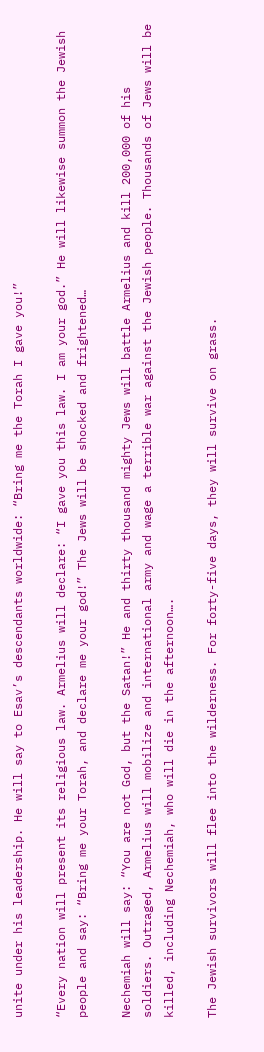unite under his leadership. He will say to Esav’s descendants worldwide: “Bring me the Torah I gave you!”

“Every nation will present its religious law. Armelius will declare: “I gave you this law. I am your god.” He will likewise summon the Jewish people and say: “Bring me your Torah, and declare me your god!” The Jews will be shocked and frightened…

Nechemiah will say: “You are not God, but the Satan!” He and thirty thousand mighty Jews will battle Armelius and kill 200,000 of his soldiers. Outraged, Armelius will mobilize and international army and wage a terrible war against the Jewish people. Thousands of Jews will be killed, including Nechemiah, who will die in the afternoon….

The Jewish survivors will flee into the wilderness. For forty-five days, they will survive on grass.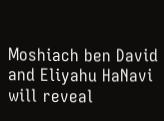Moshiach ben David and Eliyahu HaNavi will reveal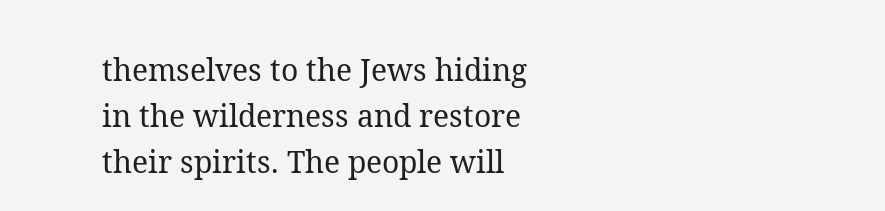themselves to the Jews hiding in the wilderness and restore their spirits. The people will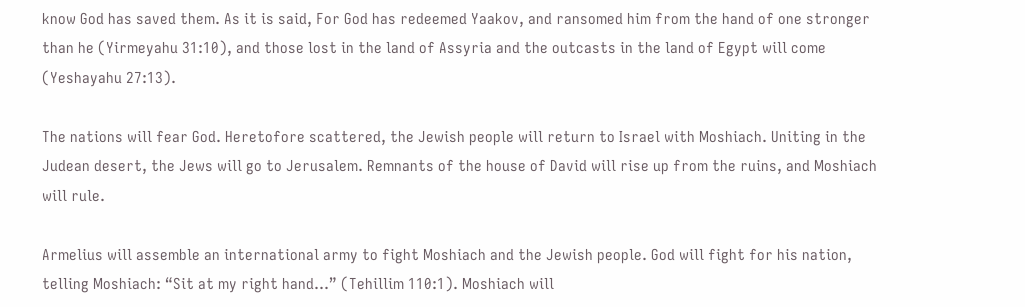know God has saved them. As it is said, For God has redeemed Yaakov, and ransomed him from the hand of one stronger than he (Yirmeyahu 31:10), and those lost in the land of Assyria and the outcasts in the land of Egypt will come (Yeshayahu 27:13).

The nations will fear God. Heretofore scattered, the Jewish people will return to Israel with Moshiach. Uniting in the Judean desert, the Jews will go to Jerusalem. Remnants of the house of David will rise up from the ruins, and Moshiach will rule.

Armelius will assemble an international army to fight Moshiach and the Jewish people. God will fight for his nation, telling Moshiach: “Sit at my right hand…” (Tehillim 110:1). Moshiach will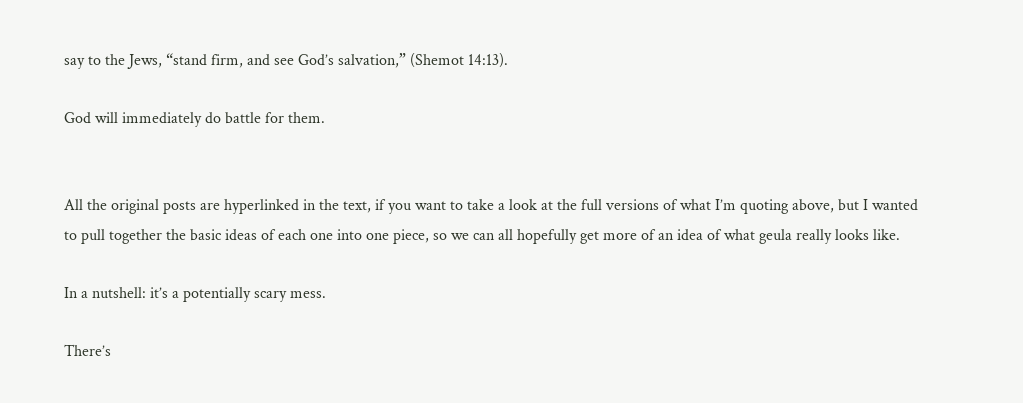say to the Jews, “stand firm, and see God’s salvation,” (Shemot 14:13).

God will immediately do battle for them.


All the original posts are hyperlinked in the text, if you want to take a look at the full versions of what I’m quoting above, but I wanted to pull together the basic ideas of each one into one piece, so we can all hopefully get more of an idea of what geula really looks like.

In a nutshell: it’s a potentially scary mess.

There’s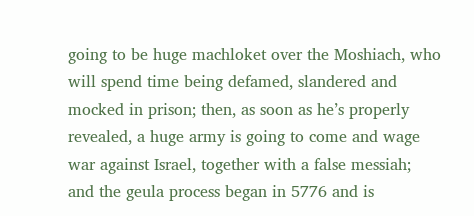going to be huge machloket over the Moshiach, who will spend time being defamed, slandered and mocked in prison; then, as soon as he’s properly revealed, a huge army is going to come and wage war against Israel, together with a false messiah; and the geula process began in 5776 and is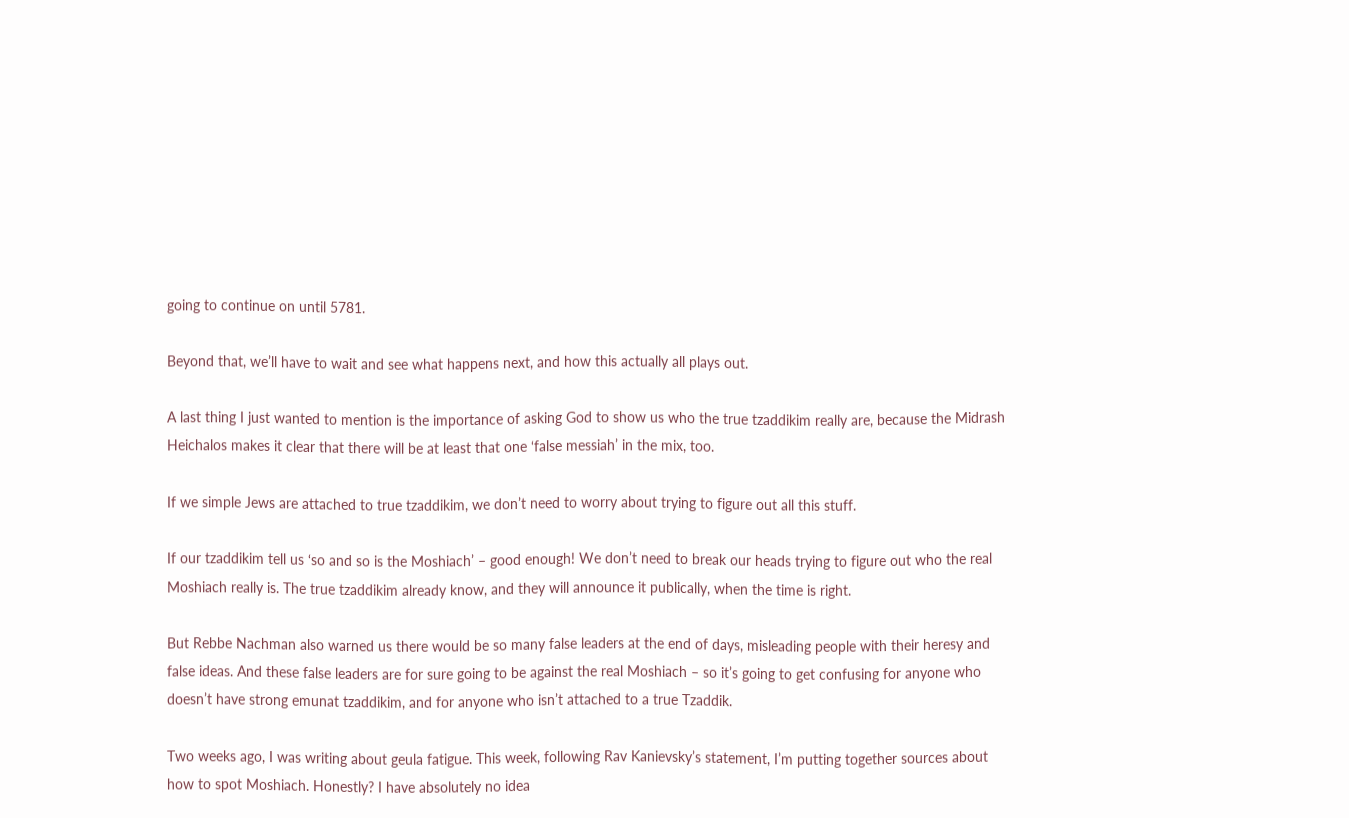going to continue on until 5781.

Beyond that, we’ll have to wait and see what happens next, and how this actually all plays out.

A last thing I just wanted to mention is the importance of asking God to show us who the true tzaddikim really are, because the Midrash Heichalos makes it clear that there will be at least that one ‘false messiah’ in the mix, too.

If we simple Jews are attached to true tzaddikim, we don’t need to worry about trying to figure out all this stuff.

If our tzaddikim tell us ‘so and so is the Moshiach’ – good enough! We don’t need to break our heads trying to figure out who the real Moshiach really is. The true tzaddikim already know, and they will announce it publically, when the time is right.

But Rebbe Nachman also warned us there would be so many false leaders at the end of days, misleading people with their heresy and false ideas. And these false leaders are for sure going to be against the real Moshiach – so it’s going to get confusing for anyone who doesn’t have strong emunat tzaddikim, and for anyone who isn’t attached to a true Tzaddik.

Two weeks ago, I was writing about geula fatigue. This week, following Rav Kanievsky’s statement, I’m putting together sources about how to spot Moshiach. Honestly? I have absolutely no idea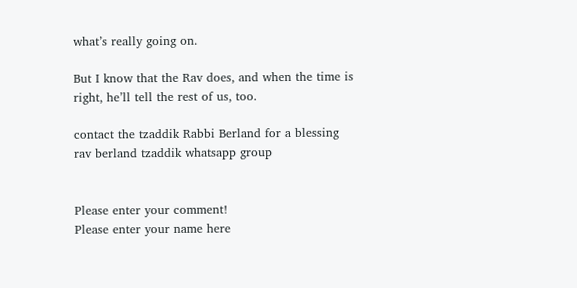what’s really going on.

But I know that the Rav does, and when the time is right, he’ll tell the rest of us, too.

contact the tzaddik Rabbi Berland for a blessing
rav berland tzaddik whatsapp group


Please enter your comment!
Please enter your name here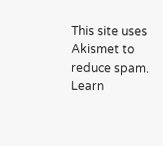This site uses Akismet to reduce spam. Learn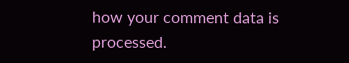how your comment data is processed.